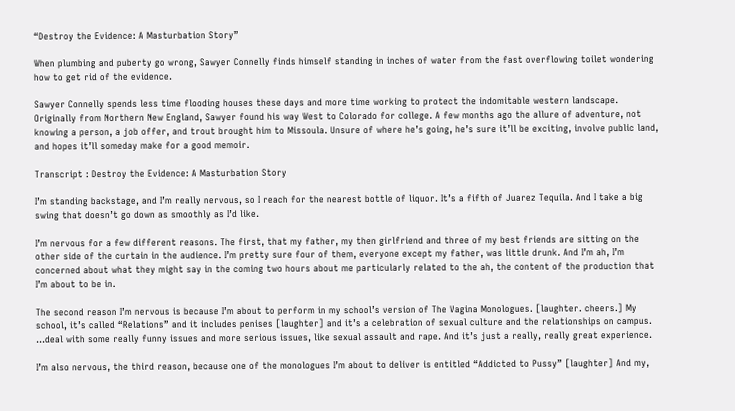“Destroy the Evidence: A Masturbation Story”

When plumbing and puberty go wrong, Sawyer Connelly finds himself standing in inches of water from the fast overflowing toilet wondering how to get rid of the evidence.

Sawyer Connelly spends less time flooding houses these days and more time working to protect the indomitable western landscape.  Originally from Northern New England, Sawyer found his way West to Colorado for college. A few months ago the allure of adventure, not knowing a person, a job offer, and trout brought him to Missoula. Unsure of where he’s going, he’s sure it’ll be exciting, involve public land, and hopes it’ll someday make for a good memoir.

Transcript : Destroy the Evidence: A Masturbation Story

I’m standing backstage, and I’m really nervous, so I reach for the nearest bottle of liquor. It’s a fifth of Juarez Tequila. And I take a big swing that doesn’t go down as smoothly as I’d like.

I’m nervous for a few different reasons. The first, that my father, my then girlfriend and three of my best friends are sitting on the other side of the curtain in the audience. I’m pretty sure four of them, everyone except my father, was little drunk. And I’m ah, I’m concerned about what they might say in the coming two hours about me particularly related to the ah, the content of the production that I’m about to be in.

The second reason I’m nervous is because I’m about to perform in my school’s version of The Vagina Monologues. [laughter. cheers.] My school, it’s called “Relations” and it includes penises [laughter] and it’s a celebration of sexual culture and the relationships on campus. …deal with some really funny issues and more serious issues, like sexual assault and rape. And it’s just a really, really great experience.

I’m also nervous, the third reason, because one of the monologues I’m about to deliver is entitled “Addicted to Pussy” [laughter] And my,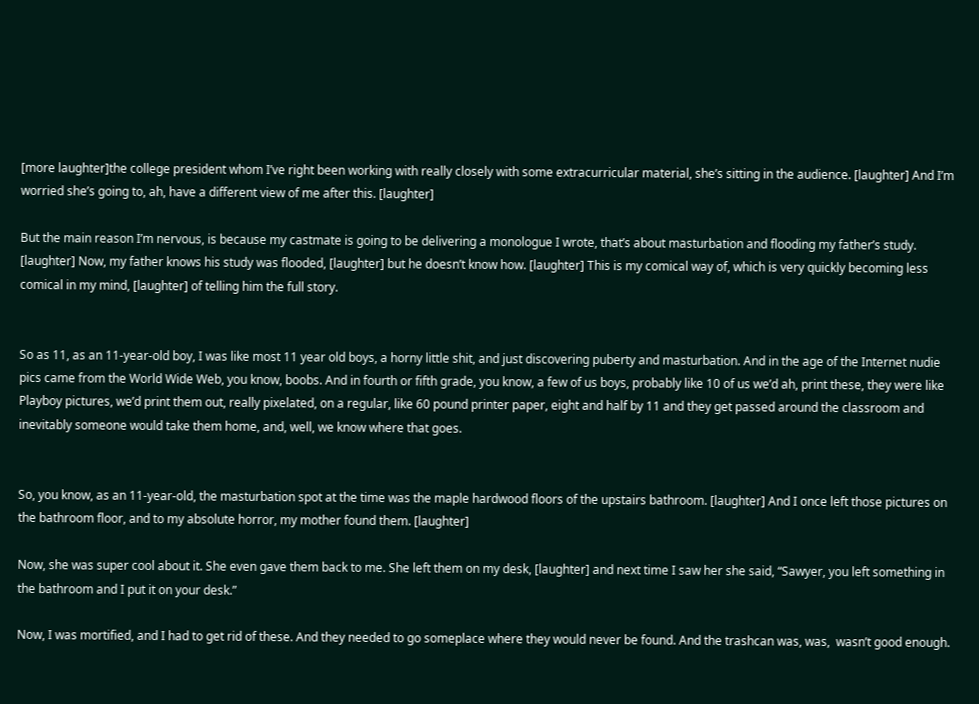[more laughter]the college president whom I’ve right been working with really closely with some extracurricular material, she’s sitting in the audience. [laughter] And I’m worried she’s going to, ah, have a different view of me after this. [laughter]

But the main reason I’m nervous, is because my castmate is going to be delivering a monologue I wrote, that’s about masturbation and flooding my father’s study. [laughter] Now, my father knows his study was flooded, [laughter] but he doesn’t know how. [laughter] This is my comical way of, which is very quickly becoming less comical in my mind, [laughter] of telling him the full story.


So as 11, as an 11-year-old boy, I was like most 11 year old boys, a horny little shit, and just discovering puberty and masturbation. And in the age of the Internet nudie pics came from the World Wide Web, you know, boobs. And in fourth or fifth grade, you know, a few of us boys, probably like 10 of us we’d ah, print these, they were like Playboy pictures, we’d print them out, really pixelated, on a regular, like 60 pound printer paper, eight and half by 11 and they get passed around the classroom and inevitably someone would take them home, and, well, we know where that goes.


So, you know, as an 11-year-old, the masturbation spot at the time was the maple hardwood floors of the upstairs bathroom. [laughter] And I once left those pictures on the bathroom floor, and to my absolute horror, my mother found them. [laughter]

Now, she was super cool about it. She even gave them back to me. She left them on my desk, [laughter] and next time I saw her she said, “Sawyer, you left something in the bathroom and I put it on your desk.”

Now, I was mortified, and I had to get rid of these. And they needed to go someplace where they would never be found. And the trashcan was, was,  wasn’t good enough.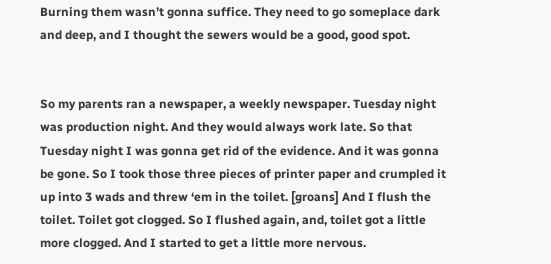Burning them wasn’t gonna suffice. They need to go someplace dark and deep, and I thought the sewers would be a good, good spot.


So my parents ran a newspaper, a weekly newspaper. Tuesday night was production night. And they would always work late. So that Tuesday night I was gonna get rid of the evidence. And it was gonna be gone. So I took those three pieces of printer paper and crumpled it up into 3 wads and threw ‘em in the toilet. [groans] And I flush the toilet. Toilet got clogged. So I flushed again, and, toilet got a little more clogged. And I started to get a little more nervous.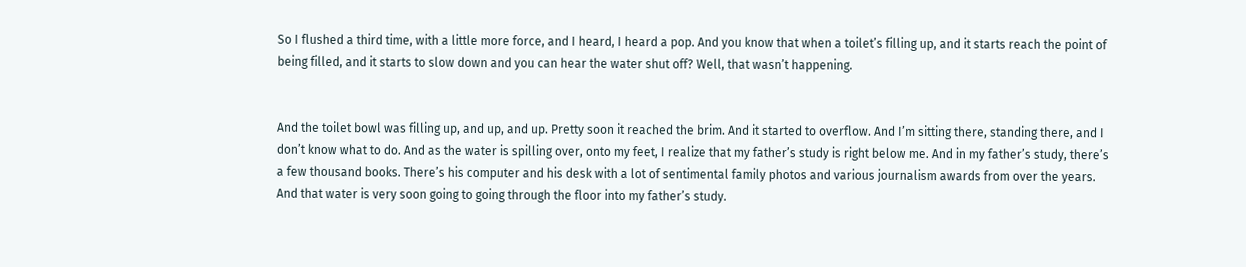So I flushed a third time, with a little more force, and I heard, I heard a pop. And you know that when a toilet’s filling up, and it starts reach the point of being filled, and it starts to slow down and you can hear the water shut off? Well, that wasn’t happening.


And the toilet bowl was filling up, and up, and up. Pretty soon it reached the brim. And it started to overflow. And I’m sitting there, standing there, and I don’t know what to do. And as the water is spilling over, onto my feet, I realize that my father’s study is right below me. And in my father’s study, there’s a few thousand books. There’s his computer and his desk with a lot of sentimental family photos and various journalism awards from over the years. And that water is very soon going to going through the floor into my father’s study.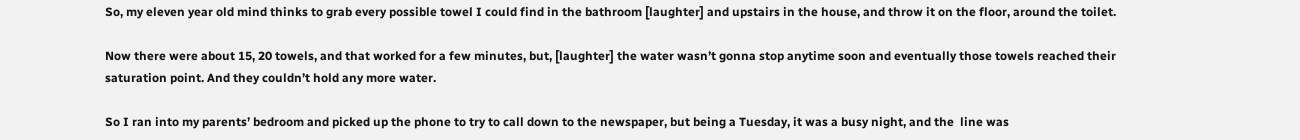So, my eleven year old mind thinks to grab every possible towel I could find in the bathroom [laughter] and upstairs in the house, and throw it on the floor, around the toilet.

Now there were about 15, 20 towels, and that worked for a few minutes, but, [laughter] the water wasn’t gonna stop anytime soon and eventually those towels reached their saturation point. And they couldn’t hold any more water.

So I ran into my parents’ bedroom and picked up the phone to try to call down to the newspaper, but being a Tuesday, it was a busy night, and the  line was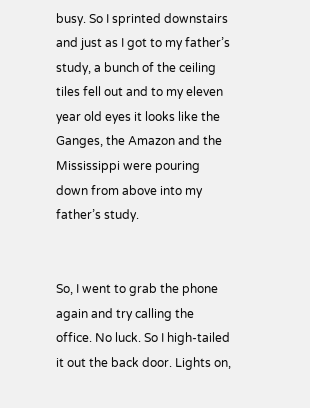busy. So I sprinted downstairs and just as I got to my father’s study, a bunch of the ceiling tiles fell out and to my eleven year old eyes it looks like the Ganges, the Amazon and the Mississippi were pouring down from above into my father’s study.


So, I went to grab the phone again and try calling the office. No luck. So I high-tailed it out the back door. Lights on,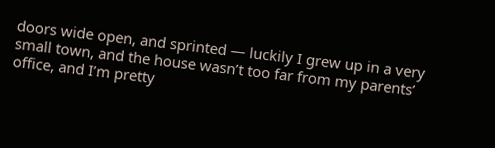doors wide open, and sprinted — luckily I grew up in a very small town, and the house wasn’t too far from my parents’ office, and I’m pretty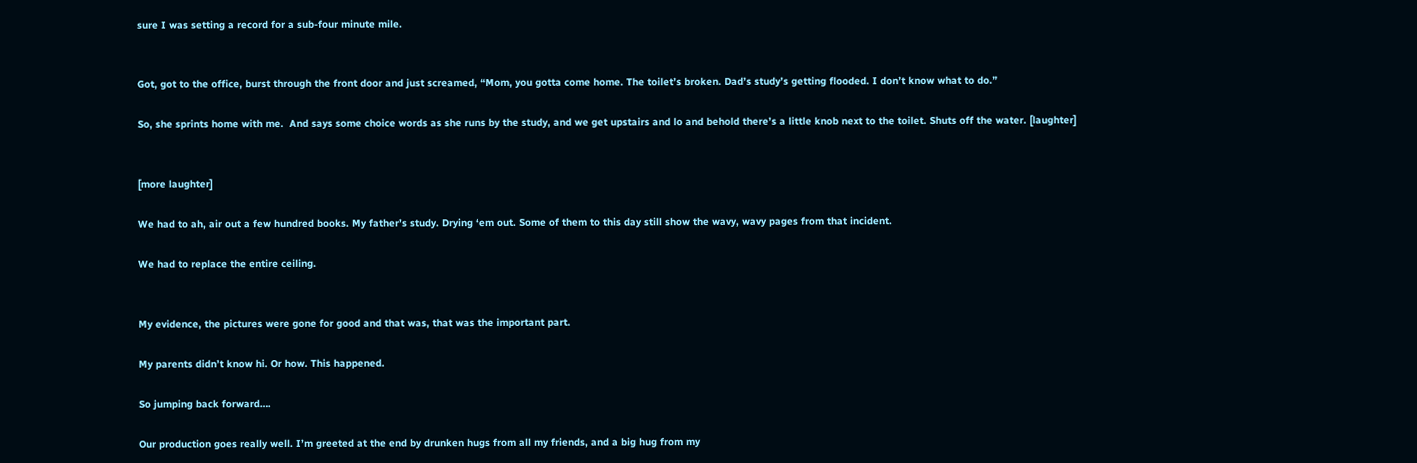sure I was setting a record for a sub-four minute mile.


Got, got to the office, burst through the front door and just screamed, “Mom, you gotta come home. The toilet’s broken. Dad’s study’s getting flooded. I don’t know what to do.”

So, she sprints home with me.  And says some choice words as she runs by the study, and we get upstairs and lo and behold there’s a little knob next to the toilet. Shuts off the water. [laughter]


[more laughter]

We had to ah, air out a few hundred books. My father’s study. Drying ‘em out. Some of them to this day still show the wavy, wavy pages from that incident.

We had to replace the entire ceiling.


My evidence, the pictures were gone for good and that was, that was the important part.

My parents didn’t know hi. Or how. This happened.

So jumping back forward….

Our production goes really well. I’m greeted at the end by drunken hugs from all my friends, and a big hug from my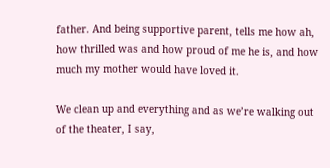father. And being supportive parent, tells me how ah, how thrilled was and how proud of me he is, and how much my mother would have loved it.

We clean up and everything and as we’re walking out of the theater, I say,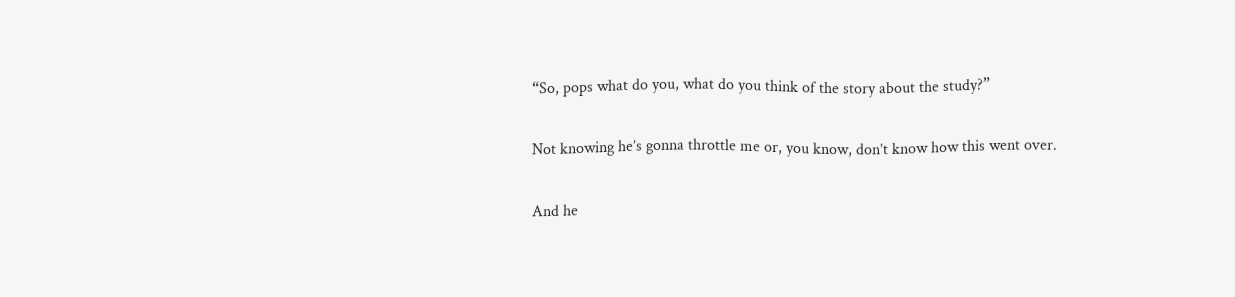“So, pops what do you, what do you think of the story about the study?”

Not knowing he’s gonna throttle me or, you know, don’t know how this went over.

And he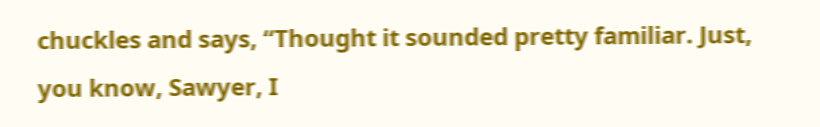chuckles and says, “Thought it sounded pretty familiar. Just, you know, Sawyer, I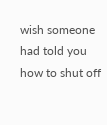wish someone had told you how to shut off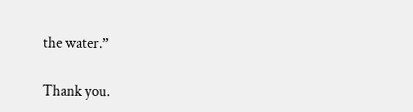the water.”

Thank you.